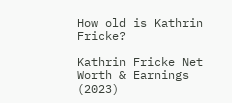How old is Kathrin Fricke?

Kathrin Fricke Net Worth & Earnings (2023)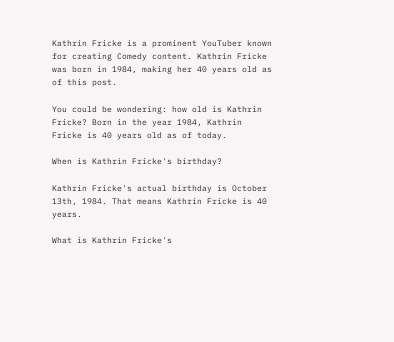Kathrin Fricke is a prominent YouTuber known for creating Comedy content. Kathrin Fricke was born in 1984, making her 40 years old as of this post.

You could be wondering: how old is Kathrin Fricke? Born in the year 1984, Kathrin Fricke is 40 years old as of today.

When is Kathrin Fricke's birthday?

Kathrin Fricke's actual birthday is October 13th, 1984. That means Kathrin Fricke is 40 years.

What is Kathrin Fricke's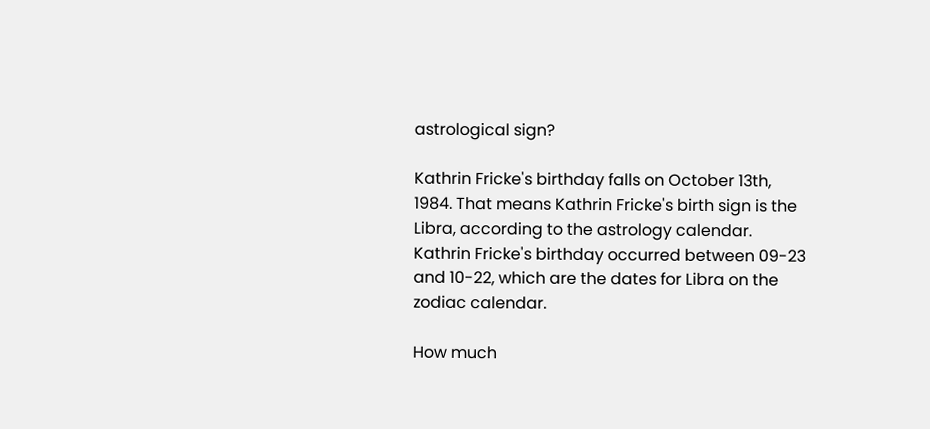astrological sign?

Kathrin Fricke's birthday falls on October 13th, 1984. That means Kathrin Fricke's birth sign is the Libra, according to the astrology calendar. Kathrin Fricke's birthday occurred between 09-23 and 10-22, which are the dates for Libra on the zodiac calendar.

How much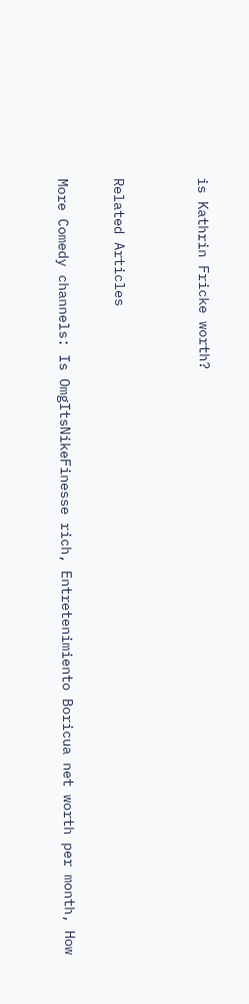is Kathrin Fricke worth?


Related Articles

More Comedy channels: Is OmgItsNikeFinesse rich, Entretenimiento Boricua net worth per month, How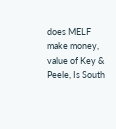does MELF make money, value of Key & Peele, Is South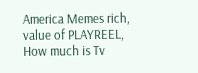America Memes rich, value of PLAYREEL, How much is Tv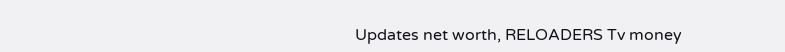Updates net worth, RELOADERS Tv money